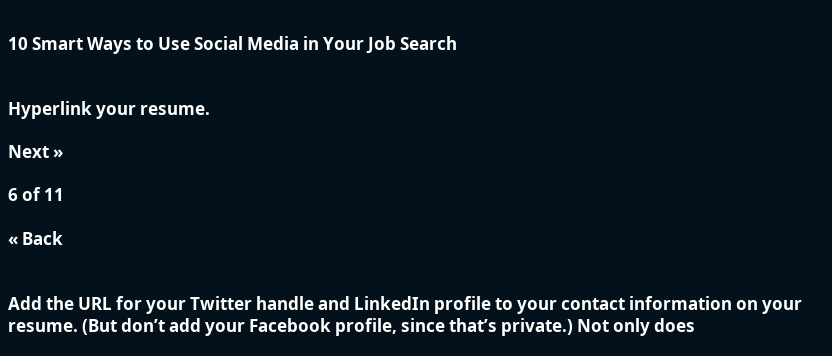10 Smart Ways to Use Social Media in Your Job Search


Hyperlink your resume.

Next »

6 of 11

« Back


Add the URL for your Twitter handle and LinkedIn profile to your contact information on your resume. (But don’t add your Facebook profile, since that’s private.) Not only does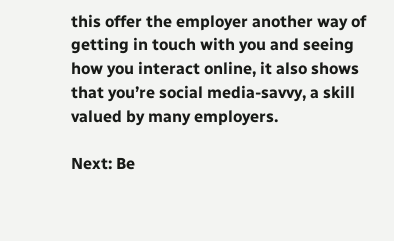this offer the employer another way of getting in touch with you and seeing how you interact online, it also shows that you’re social media-savvy, a skill valued by many employers.

Next: Be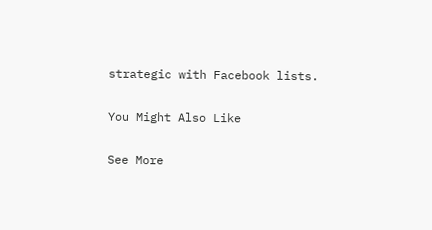strategic with Facebook lists.

You Might Also Like

See More